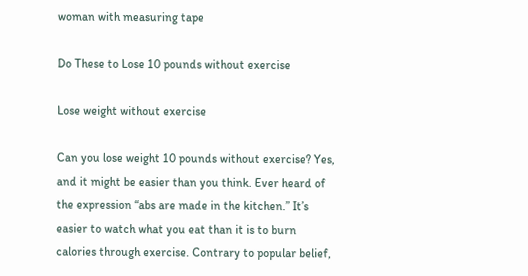woman with measuring tape

Do These to Lose 10 pounds without exercise

Lose weight without exercise

Can you lose weight 10 pounds without exercise? Yes, and it might be easier than you think. Ever heard of the expression “abs are made in the kitchen.” It’s easier to watch what you eat than it is to burn calories through exercise. Contrary to popular belief,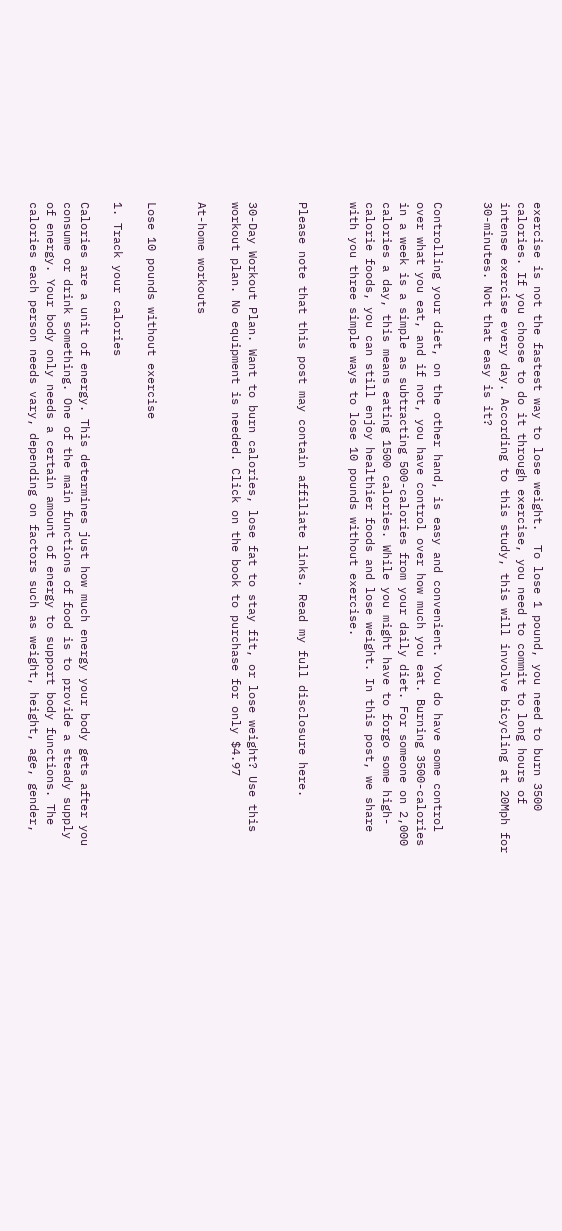exercise is not the fastest way to lose weight.  To lose 1 pound, you need to burn 3500 calories. If you choose to do it through exercise, you need to commit to long hours of intense exercise every day. According to this study, this will involve bicycling at 20Mph for 30-minutes. Not that easy is it?


Controlling your diet, on the other hand, is easy and convenient. You do have some control over what you eat, and if not, you have control over how much you eat. Burning 3500-calories in a week is a simple as subtracting 500-calories from your daily diet. For someone on 2,000 calories a day, this means eating 1500 calories. While you might have to forgo some high-calorie foods, you can still enjoy healthier foods and lose weight. In this post, we share with you three simple ways to lose 10 pounds without exercise.


Please note that this post may contain affiliate links. Read my full disclosure here.


30-Day Workout Plan. Want to burn calories, lose fat to stay fit, or lose weight? Use this workout plan. No equipment is needed. Click on the book to purchase for only $4.97

At-home workouts


Lose 10 pounds without exercise

1. Track your calories

Calories are a unit of energy. This determines just how much energy your body gets after you consume or drink something. One of the main functions of food is to provide a steady supply of energy. Your body only needs a certain amount of energy to support body functions. The calories each person needs vary, depending on factors such as weight, height, age, gender,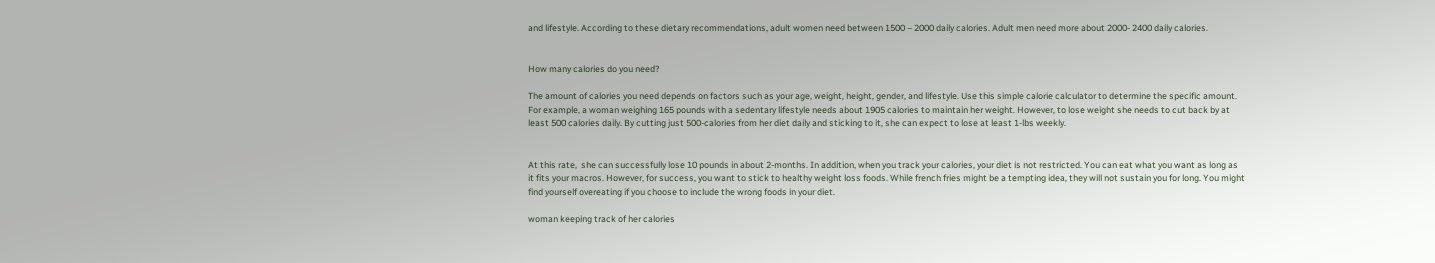and lifestyle. According to these dietary recommendations, adult women need between 1500 – 2000 daily calories. Adult men need more about 2000- 2400 daily calories.


How many calories do you need?

The amount of calories you need depends on factors such as your age, weight, height, gender, and lifestyle. Use this simple calorie calculator to determine the specific amount. For example, a woman weighing 165 pounds with a sedentary lifestyle needs about 1905 calories to maintain her weight. However, to lose weight she needs to cut back by at least 500 calories daily. By cutting just 500-calories from her diet daily and sticking to it, she can expect to lose at least 1-lbs weekly.


At this rate,  she can successfully lose 10 pounds in about 2-months. In addition, when you track your calories, your diet is not restricted. You can eat what you want as long as it fits your macros. However, for success, you want to stick to healthy weight loss foods. While french fries might be a tempting idea, they will not sustain you for long. You might find yourself overeating if you choose to include the wrong foods in your diet.

woman keeping track of her calories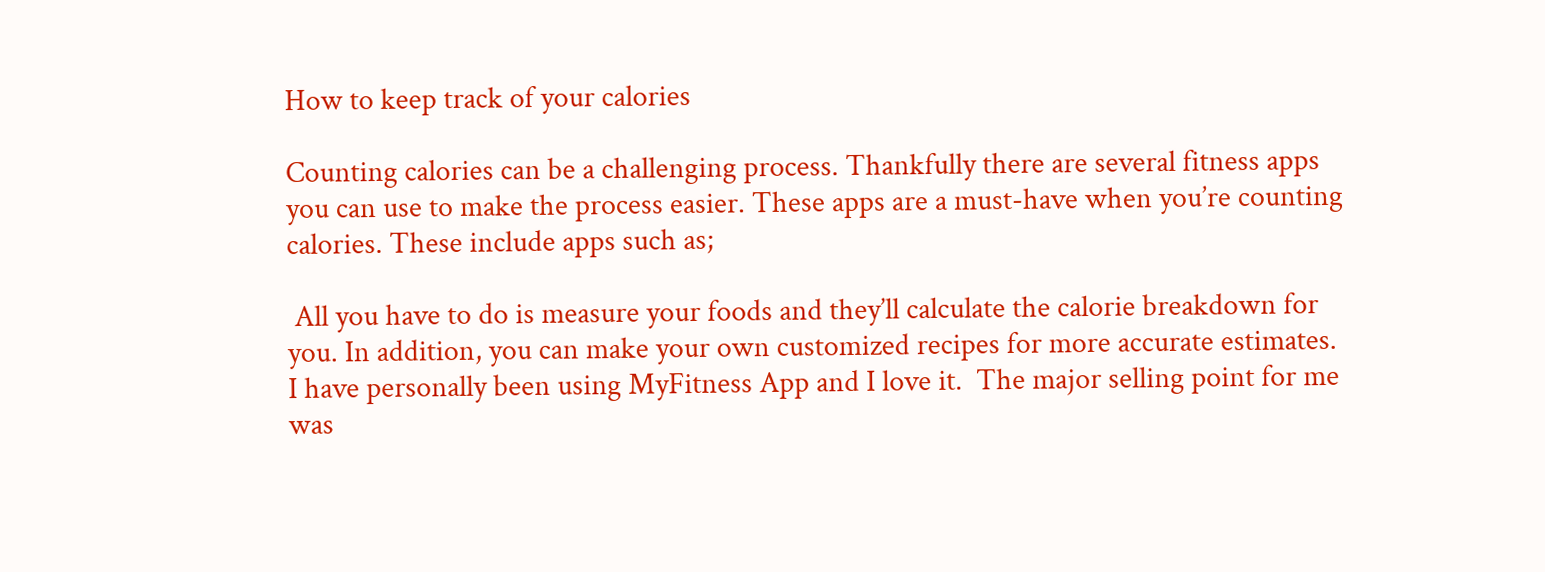How to keep track of your calories

Counting calories can be a challenging process. Thankfully there are several fitness apps you can use to make the process easier. These apps are a must-have when you’re counting calories. These include apps such as;

 All you have to do is measure your foods and they’ll calculate the calorie breakdown for you. In addition, you can make your own customized recipes for more accurate estimates. I have personally been using MyFitness App and I love it.  The major selling point for me was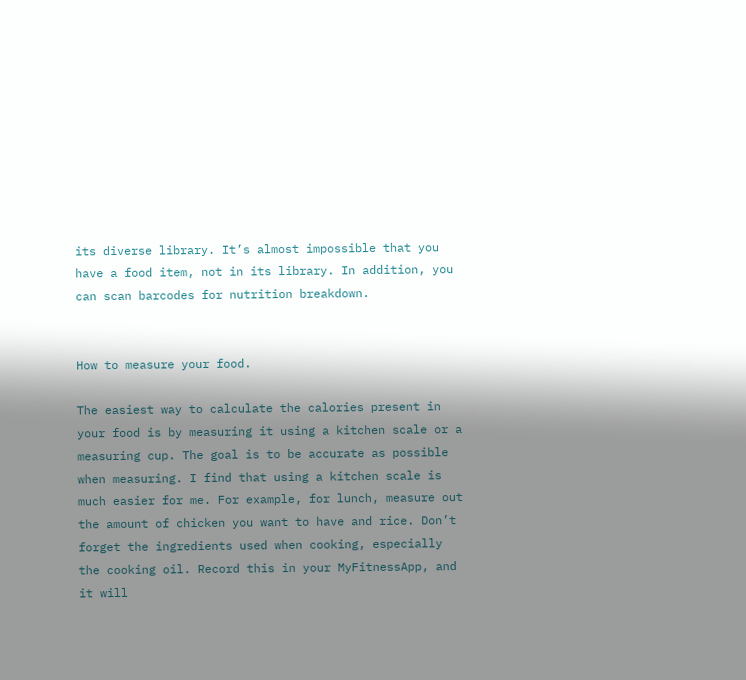its diverse library. It’s almost impossible that you have a food item, not in its library. In addition, you can scan barcodes for nutrition breakdown.


How to measure your food.

The easiest way to calculate the calories present in your food is by measuring it using a kitchen scale or a measuring cup. The goal is to be accurate as possible when measuring. I find that using a kitchen scale is much easier for me. For example, for lunch, measure out the amount of chicken you want to have and rice. Don’t forget the ingredients used when cooking, especially the cooking oil. Record this in your MyFitnessApp, and it will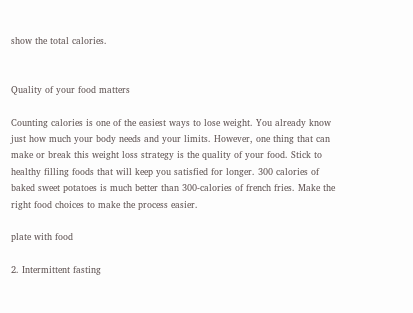show the total calories.


Quality of your food matters

Counting calories is one of the easiest ways to lose weight. You already know just how much your body needs and your limits. However, one thing that can make or break this weight loss strategy is the quality of your food. Stick to healthy filling foods that will keep you satisfied for longer. 300 calories of baked sweet potatoes is much better than 300-calories of french fries. Make the right food choices to make the process easier.

plate with food

2. Intermittent fasting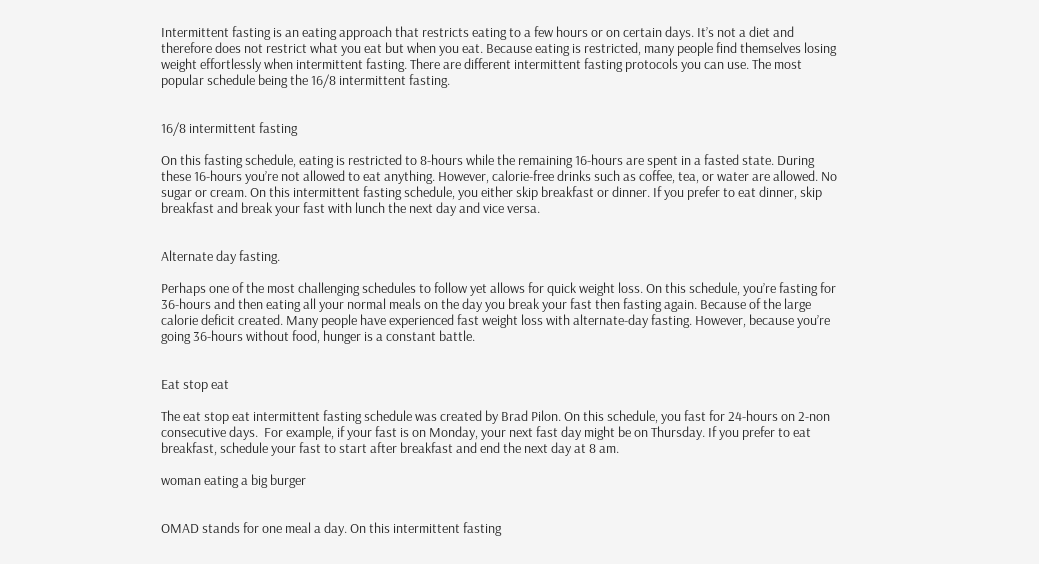Intermittent fasting is an eating approach that restricts eating to a few hours or on certain days. It’s not a diet and therefore does not restrict what you eat but when you eat. Because eating is restricted, many people find themselves losing weight effortlessly when intermittent fasting. There are different intermittent fasting protocols you can use. The most popular schedule being the 16/8 intermittent fasting.


16/8 intermittent fasting

On this fasting schedule, eating is restricted to 8-hours while the remaining 16-hours are spent in a fasted state. During these 16-hours you’re not allowed to eat anything. However, calorie-free drinks such as coffee, tea, or water are allowed. No sugar or cream. On this intermittent fasting schedule, you either skip breakfast or dinner. If you prefer to eat dinner, skip breakfast and break your fast with lunch the next day and vice versa.


Alternate day fasting.

Perhaps one of the most challenging schedules to follow yet allows for quick weight loss. On this schedule, you’re fasting for 36-hours and then eating all your normal meals on the day you break your fast then fasting again. Because of the large calorie deficit created. Many people have experienced fast weight loss with alternate-day fasting. However, because you’re going 36-hours without food, hunger is a constant battle.


Eat stop eat

The eat stop eat intermittent fasting schedule was created by Brad Pilon. On this schedule, you fast for 24-hours on 2-non consecutive days.  For example, if your fast is on Monday, your next fast day might be on Thursday. If you prefer to eat breakfast, schedule your fast to start after breakfast and end the next day at 8 am.

woman eating a big burger


OMAD stands for one meal a day. On this intermittent fasting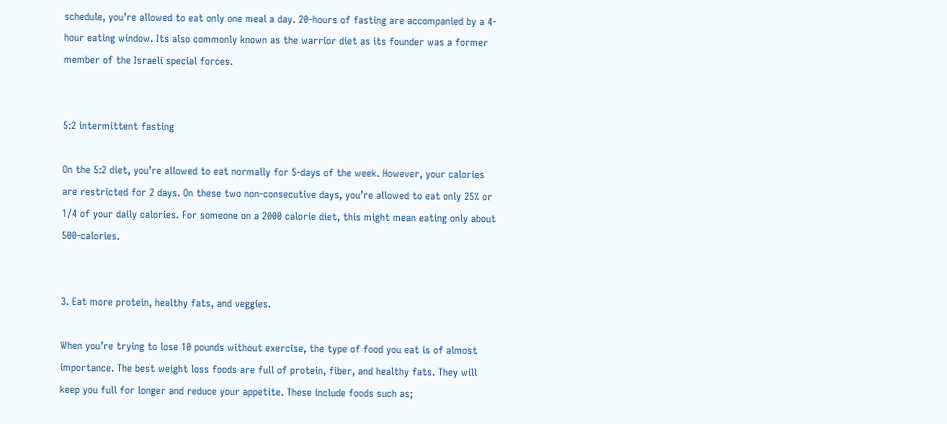schedule, you’re allowed to eat only one meal a day. 20-hours of fasting are accompanied by a 4-hour eating window. Its also commonly known as the warrior diet as its founder was a former member of the Israeli special forces.


5:2 intermittent fasting

On the 5:2 diet, you’re allowed to eat normally for 5-days of the week. However, your calories are restricted for 2 days. On these two non-consecutive days, you’re allowed to eat only 25% or 1/4 of your daily calories. For someone on a 2000 calorie diet, this might mean eating only about 500-calories.


3. Eat more protein, healthy fats, and veggies.

When you’re trying to lose 10 pounds without exercise, the type of food you eat is of almost importance. The best weight loss foods are full of protein, fiber, and healthy fats. They will keep you full for longer and reduce your appetite. These include foods such as;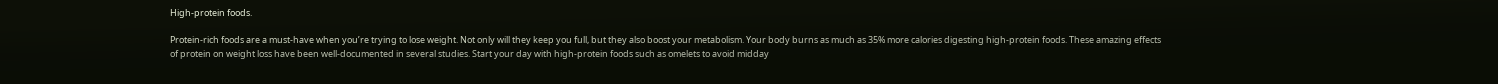High-protein foods.

Protein-rich foods are a must-have when you’re trying to lose weight. Not only will they keep you full, but they also boost your metabolism. Your body burns as much as 35% more calories digesting high-protein foods. These amazing effects of protein on weight loss have been well-documented in several studies. Start your day with high-protein foods such as omelets to avoid midday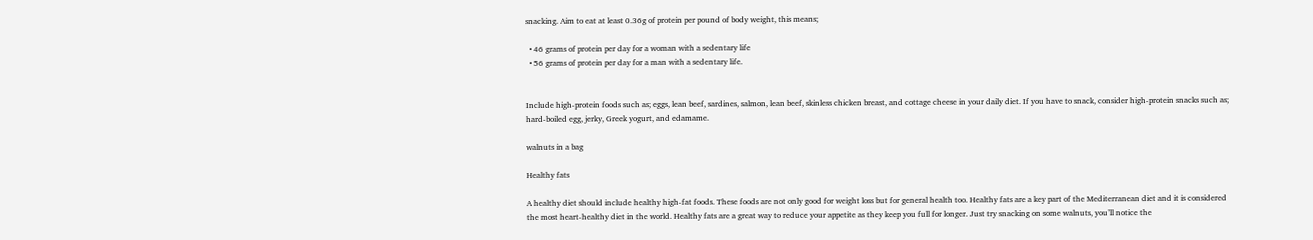snacking. Aim to eat at least 0.36g of protein per pound of body weight, this means;

  • 46 grams of protein per day for a woman with a sedentary life
  • 56 grams of protein per day for a man with a sedentary life.


Include high-protein foods such as; eggs, lean beef, sardines, salmon, lean beef, skinless chicken breast, and cottage cheese in your daily diet. If you have to snack, consider high-protein snacks such as; hard-boiled egg, jerky, Greek yogurt, and edamame.

walnuts in a bag

Healthy fats

A healthy diet should include healthy high-fat foods. These foods are not only good for weight loss but for general health too. Healthy fats are a key part of the Mediterranean diet and it is considered the most heart-healthy diet in the world. Healthy fats are a great way to reduce your appetite as they keep you full for longer. Just try snacking on some walnuts, you’ll notice the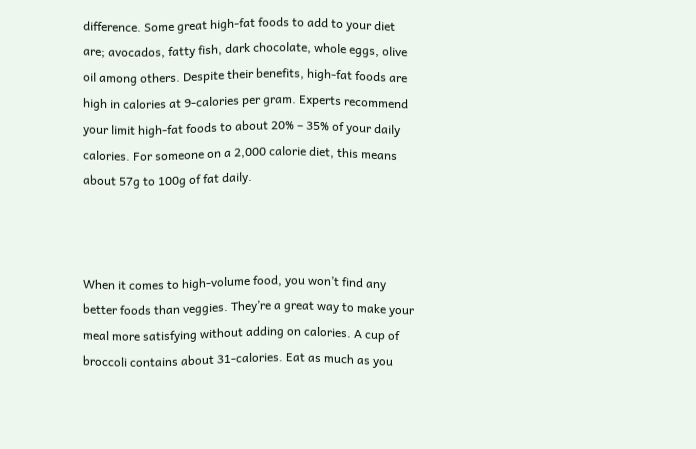difference. Some great high-fat foods to add to your diet are; avocados, fatty fish, dark chocolate, whole eggs, olive oil among others. Despite their benefits, high-fat foods are high in calories at 9-calories per gram. Experts recommend your limit high-fat foods to about 20% – 35% of your daily calories. For someone on a 2,000 calorie diet, this means about 57g to 100g of fat daily.



When it comes to high-volume food, you won’t find any better foods than veggies. They’re a great way to make your meal more satisfying without adding on calories. A cup of broccoli contains about 31-calories. Eat as much as you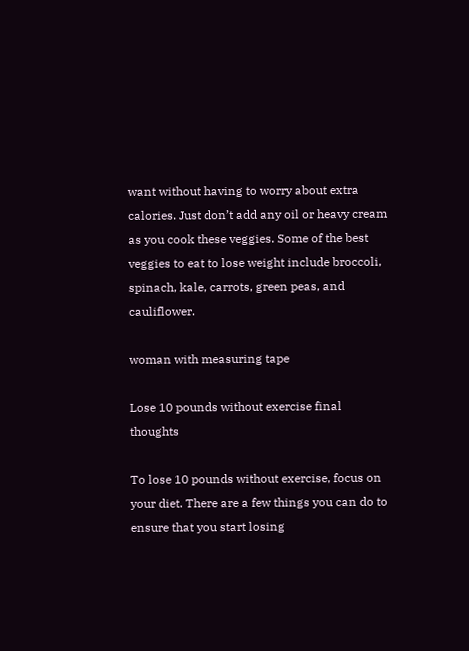want without having to worry about extra calories. Just don’t add any oil or heavy cream as you cook these veggies. Some of the best veggies to eat to lose weight include broccoli, spinach, kale, carrots, green peas, and cauliflower.

woman with measuring tape

Lose 10 pounds without exercise final thoughts

To lose 10 pounds without exercise, focus on your diet. There are a few things you can do to ensure that you start losing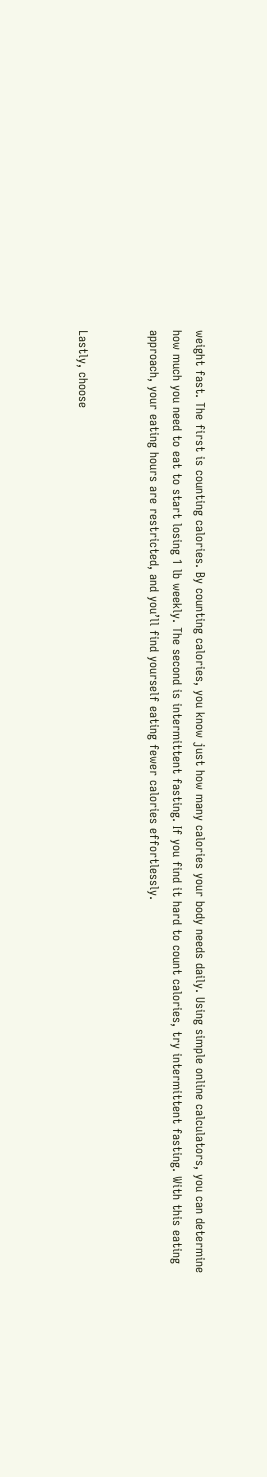weight fast. The first is counting calories. By counting calories, you know just how many calories your body needs daily. Using simple online calculators, you can determine how much you need to eat to start losing 1 lb weekly. The second is intermittent fasting. If you find it hard to count calories, try intermittent fasting. With this eating approach, your eating hours are restricted, and you’ll find yourself eating fewer calories effortlessly.


Lastly, choose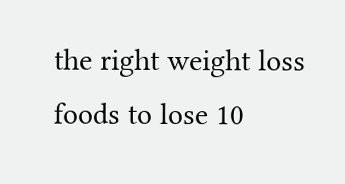the right weight loss foods to lose 10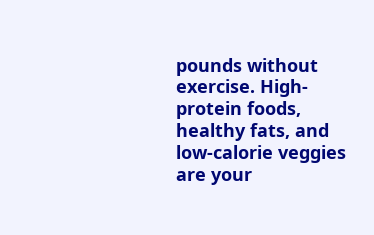pounds without exercise. High-protein foods, healthy fats, and low-calorie veggies are your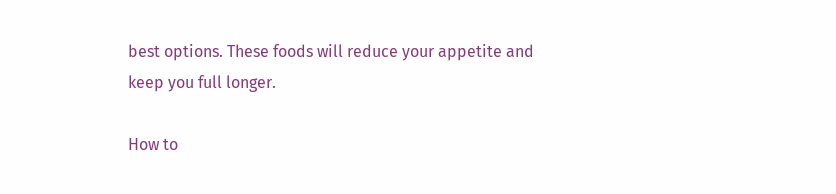best options. These foods will reduce your appetite and keep you full longer.

How to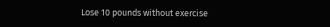Lose 10 pounds without exercise